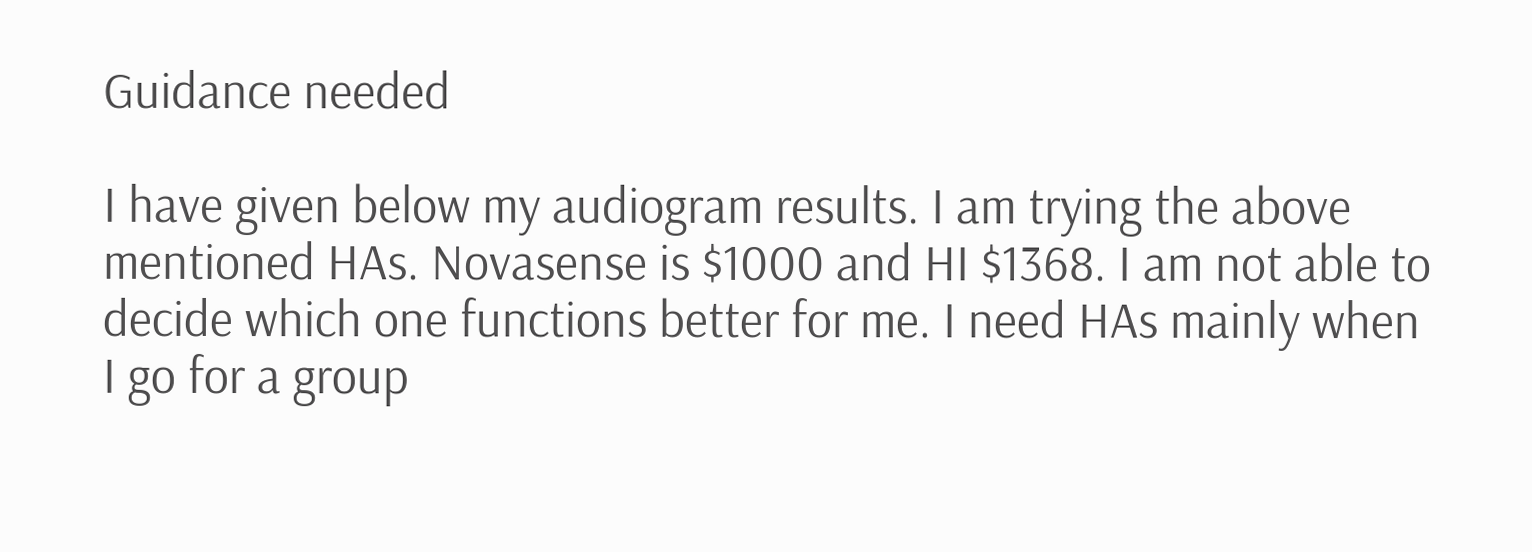Guidance needed

I have given below my audiogram results. I am trying the above mentioned HAs. Novasense is $1000 and HI $1368. I am not able to decide which one functions better for me. I need HAs mainly when I go for a group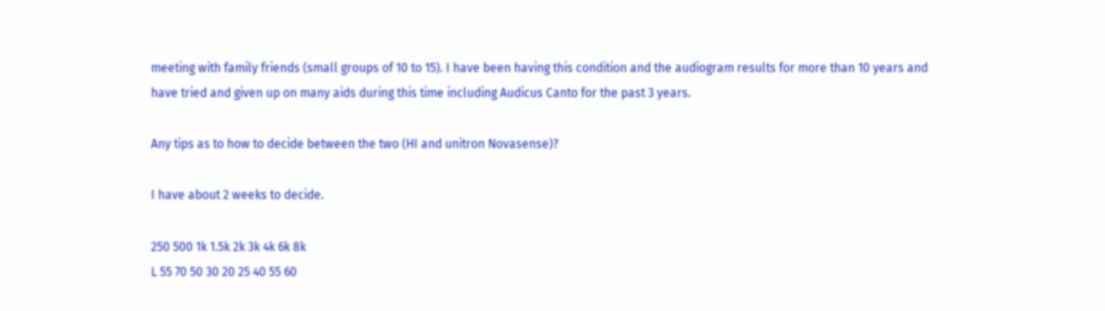meeting with family friends (small groups of 10 to 15). I have been having this condition and the audiogram results for more than 10 years and have tried and given up on many aids during this time including Audicus Canto for the past 3 years.

Any tips as to how to decide between the two (HI and unitron Novasense)?

I have about 2 weeks to decide.

250 500 1k 1.5k 2k 3k 4k 6k 8k
L 55 70 50 30 20 25 40 55 60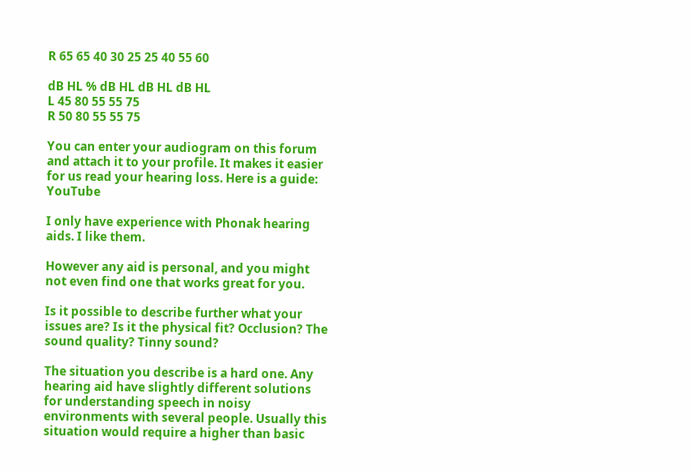R 65 65 40 30 25 25 40 55 60

dB HL % dB HL dB HL dB HL
L 45 80 55 55 75
R 50 80 55 55 75

You can enter your audiogram on this forum and attach it to your profile. It makes it easier for us read your hearing loss. Here is a guide: YouTube

I only have experience with Phonak hearing aids. I like them.

However any aid is personal, and you might not even find one that works great for you.

Is it possible to describe further what your issues are? Is it the physical fit? Occlusion? The sound quality? Tinny sound?

The situation you describe is a hard one. Any hearing aid have slightly different solutions for understanding speech in noisy environments with several people. Usually this situation would require a higher than basic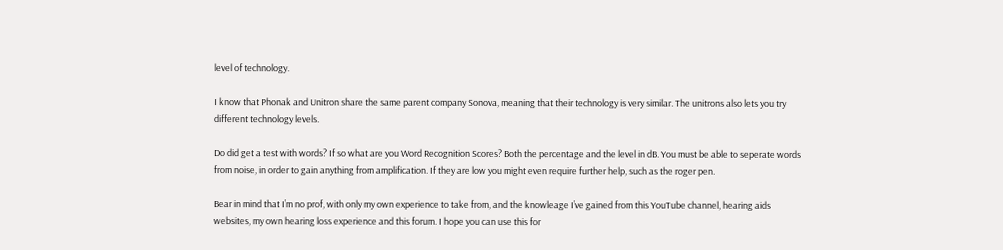level of technology.

I know that Phonak and Unitron share the same parent company Sonova, meaning that their technology is very similar. The unitrons also lets you try different technology levels.

Do did get a test with words? If so what are you Word Recognition Scores? Both the percentage and the level in dB. You must be able to seperate words from noise, in order to gain anything from amplification. If they are low you might even require further help, such as the roger pen.

Bear in mind that I’m no prof, with only my own experience to take from, and the knowleage I’ve gained from this YouTube channel, hearing aids websites, my own hearing loss experience and this forum. I hope you can use this for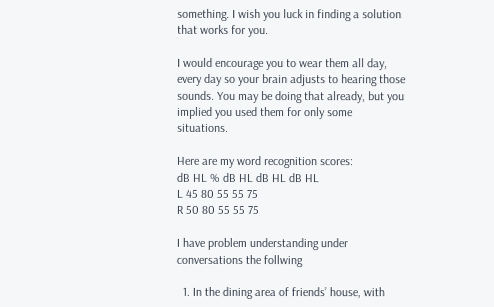something. I wish you luck in finding a solution that works for you.

I would encourage you to wear them all day, every day so your brain adjusts to hearing those sounds. You may be doing that already, but you implied you used them for only some situations.

Here are my word recognition scores:
dB HL % dB HL dB HL dB HL
L 45 80 55 55 75
R 50 80 55 55 75

I have problem understanding under conversations the follwing

  1. In the dining area of friends’ house, with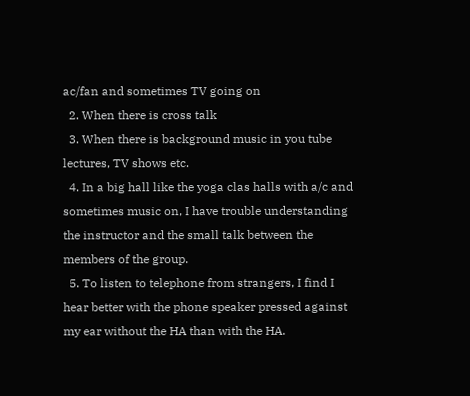ac/fan and sometimes TV going on
  2. When there is cross talk
  3. When there is background music in you tube lectures, TV shows etc.
  4. In a big hall like the yoga clas halls with a/c and sometimes music on, I have trouble understanding the instructor and the small talk between the members of the group.
  5. To listen to telephone from strangers, I find I hear better with the phone speaker pressed against my ear without the HA than with the HA.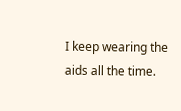I keep wearing the aids all the time.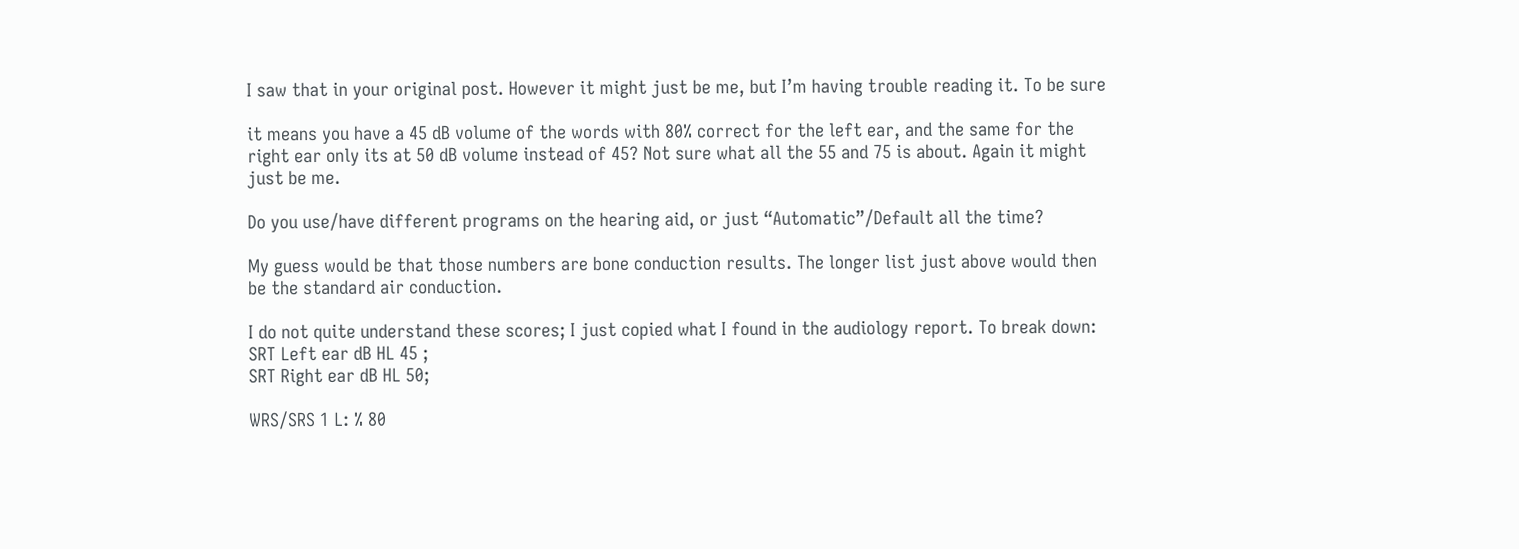I saw that in your original post. However it might just be me, but I’m having trouble reading it. To be sure

it means you have a 45 dB volume of the words with 80% correct for the left ear, and the same for the right ear only its at 50 dB volume instead of 45? Not sure what all the 55 and 75 is about. Again it might just be me.

Do you use/have different programs on the hearing aid, or just “Automatic”/Default all the time?

My guess would be that those numbers are bone conduction results. The longer list just above would then be the standard air conduction.

I do not quite understand these scores; I just copied what I found in the audiology report. To break down:
SRT Left ear dB HL 45 ;
SRT Right ear dB HL 50;

WRS/SRS 1 L: % 80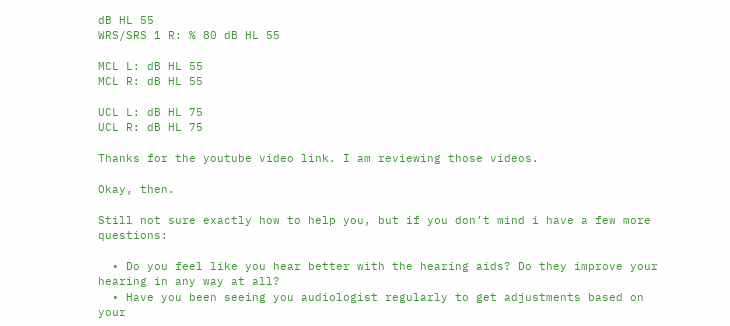dB HL 55
WRS/SRS 1 R: % 80 dB HL 55

MCL L: dB HL 55
MCL R: dB HL 55

UCL L: dB HL 75
UCL R: dB HL 75

Thanks for the youtube video link. I am reviewing those videos.

Okay, then.

Still not sure exactly how to help you, but if you don’t mind i have a few more questions:

  • Do you feel like you hear better with the hearing aids? Do they improve your hearing in any way at all?
  • Have you been seeing you audiologist regularly to get adjustments based on your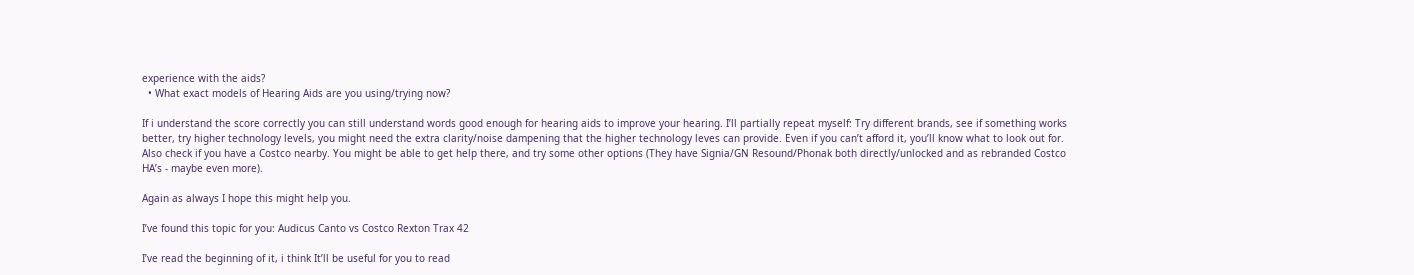experience with the aids?
  • What exact models of Hearing Aids are you using/trying now?

If i understand the score correctly you can still understand words good enough for hearing aids to improve your hearing. I’ll partially repeat myself: Try different brands, see if something works better, try higher technology levels, you might need the extra clarity/noise dampening that the higher technology leves can provide. Even if you can’t afford it, you’ll know what to look out for. Also check if you have a Costco nearby. You might be able to get help there, and try some other options (They have Signia/GN Resound/Phonak both directly/unlocked and as rebranded Costco HA’s - maybe even more).

Again as always I hope this might help you.

I’ve found this topic for you: Audicus Canto vs Costco Rexton Trax 42

I’ve read the beginning of it, i think It’ll be useful for you to read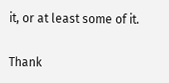it, or at least some of it.

Thank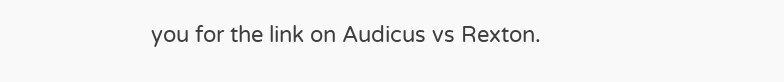you for the link on Audicus vs Rexton.